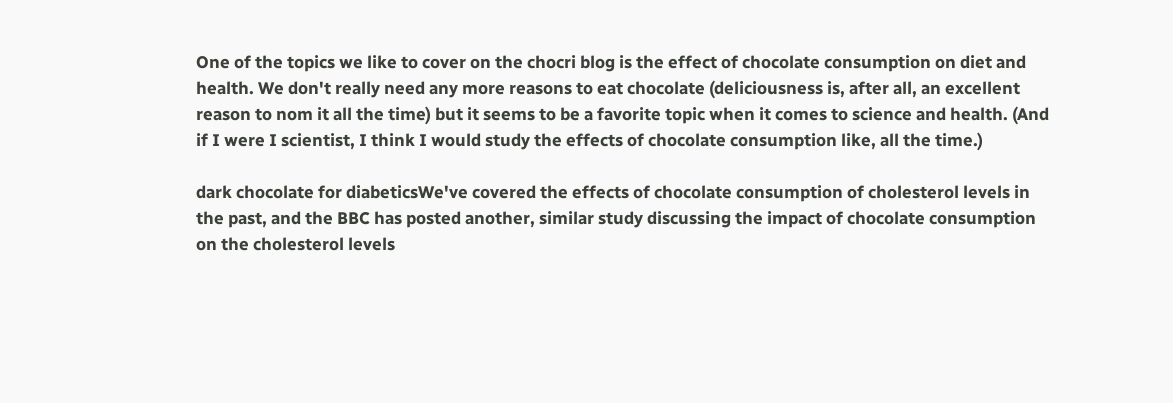One of the topics we like to cover on the chocri blog is the effect of chocolate consumption on diet and health. We don't really need any more reasons to eat chocolate (deliciousness is, after all, an excellent reason to nom it all the time) but it seems to be a favorite topic when it comes to science and health. (And if I were I scientist, I think I would study the effects of chocolate consumption like, all the time.)

dark chocolate for diabeticsWe've covered the effects of chocolate consumption of cholesterol levels in the past, and the BBC has posted another, similar study discussing the impact of chocolate consumption on the cholesterol levels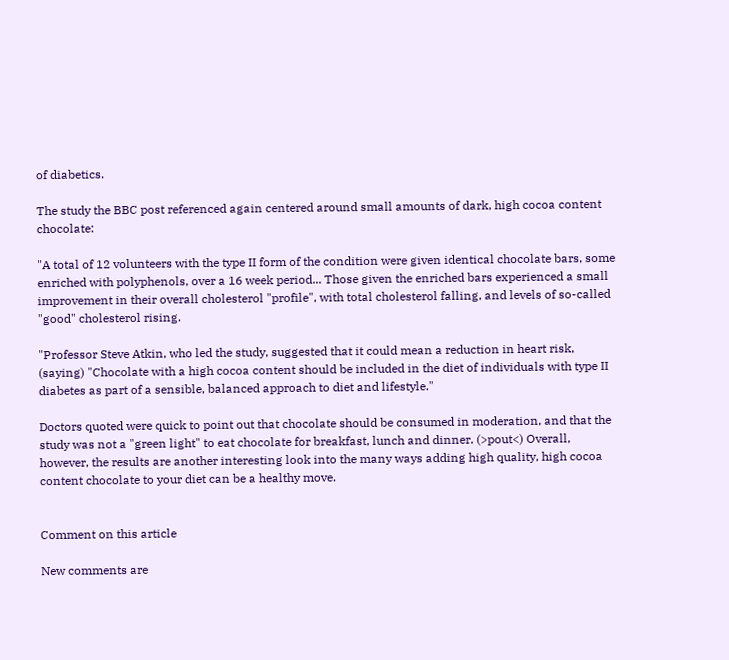of diabetics.

The study the BBC post referenced again centered around small amounts of dark, high cocoa content chocolate:

"A total of 12 volunteers with the type II form of the condition were given identical chocolate bars, some enriched with polyphenols, over a 16 week period... Those given the enriched bars experienced a small improvement in their overall cholesterol "profile", with total cholesterol falling, and levels of so-called "good" cholesterol rising.

"Professor Steve Atkin, who led the study, suggested that it could mean a reduction in heart risk, (saying) "Chocolate with a high cocoa content should be included in the diet of individuals with type II diabetes as part of a sensible, balanced approach to diet and lifestyle."

Doctors quoted were quick to point out that chocolate should be consumed in moderation, and that the study was not a "green light" to eat chocolate for breakfast, lunch and dinner. (>pout<) Overall, however, the results are another interesting look into the many ways adding high quality, high cocoa content chocolate to your diet can be a healthy move.


Comment on this article

New comments are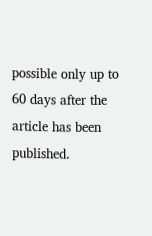possible only up to 60 days after the article has been published.